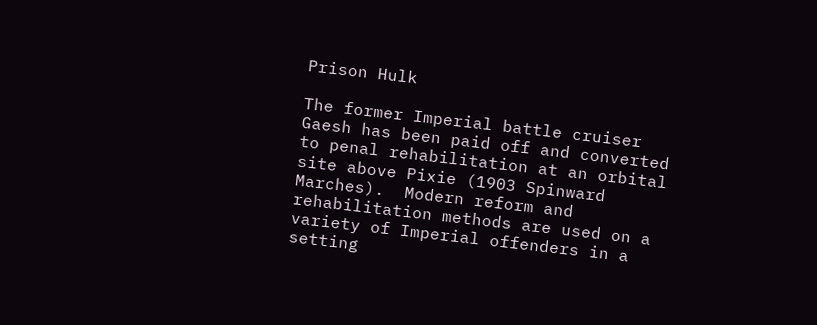Prison Hulk

The former Imperial battle cruiser Gaesh has been paid off and converted to penal rehabilitation at an orbital site above Pixie (1903 Spinward Marches).  Modern reform and rehabilitation methods are used on a variety of Imperial offenders in a setting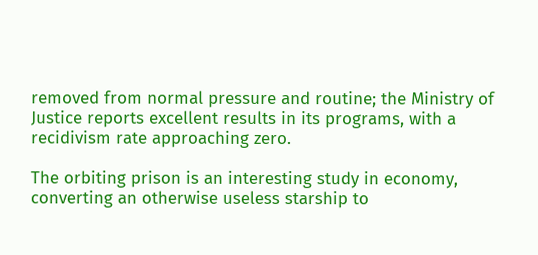removed from normal pressure and routine; the Ministry of Justice reports excellent results in its programs, with a recidivism rate approaching zero.

The orbiting prison is an interesting study in economy, converting an otherwise useless starship to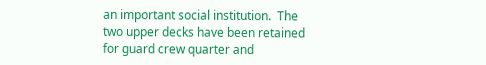an important social institution.  The two upper decks have been retained for guard crew quarter and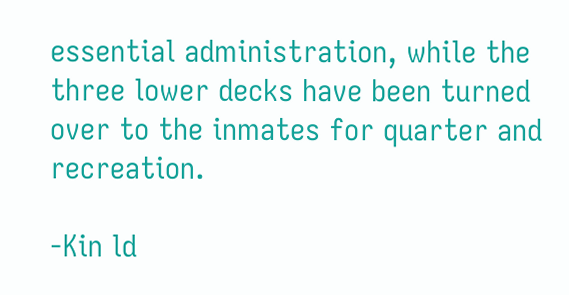essential administration, while the three lower decks have been turned over to the inmates for quarter and recreation.

-Kin ld